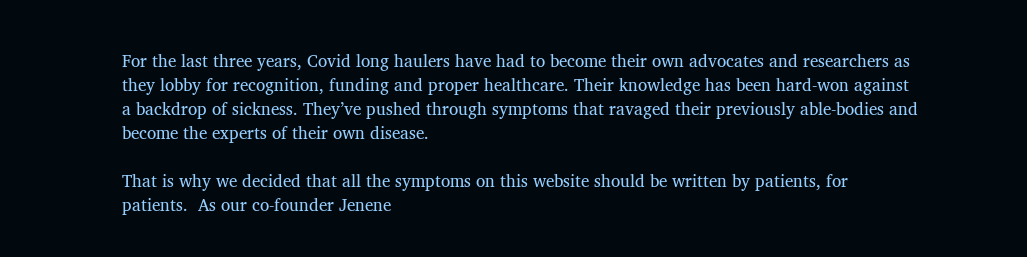For the last three years, Covid long haulers have had to become their own advocates and researchers as they lobby for recognition, funding and proper healthcare. Their knowledge has been hard-won against a backdrop of sickness. They’ve pushed through symptoms that ravaged their previously able-bodies and become the experts of their own disease.

That is why we decided that all the symptoms on this website should be written by patients, for patients.  As our co-founder Jenene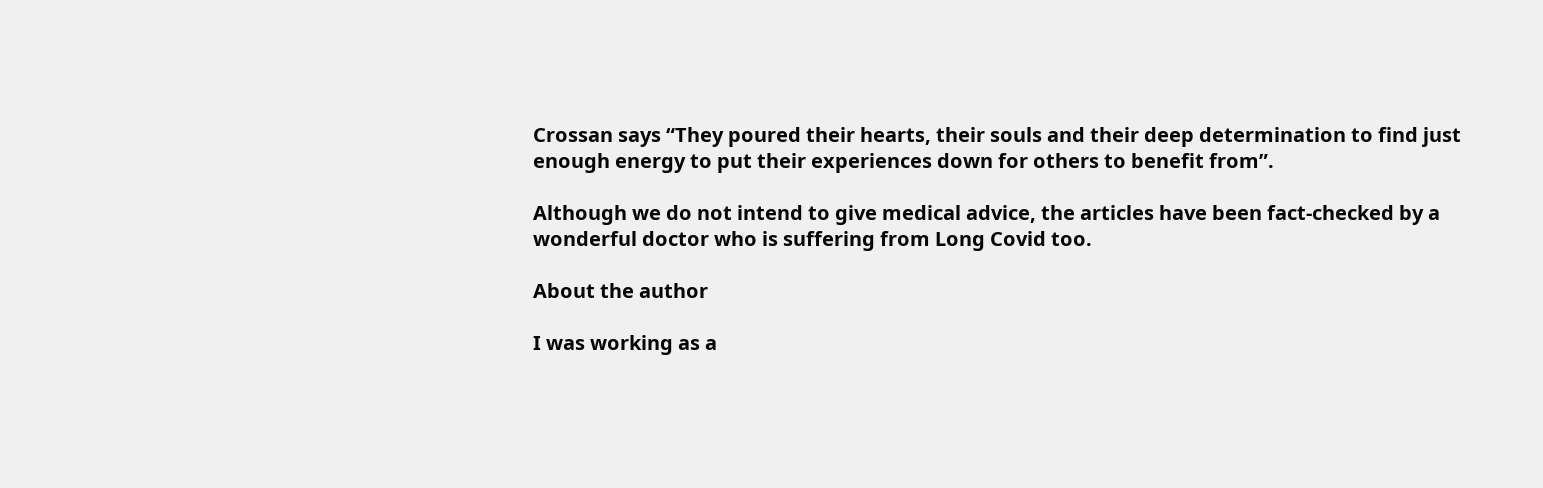Crossan says “They poured their hearts, their souls and their deep determination to find just enough energy to put their experiences down for others to benefit from”.

Although we do not intend to give medical advice, the articles have been fact-checked by a wonderful doctor who is suffering from Long Covid too.

About the author

I was working as a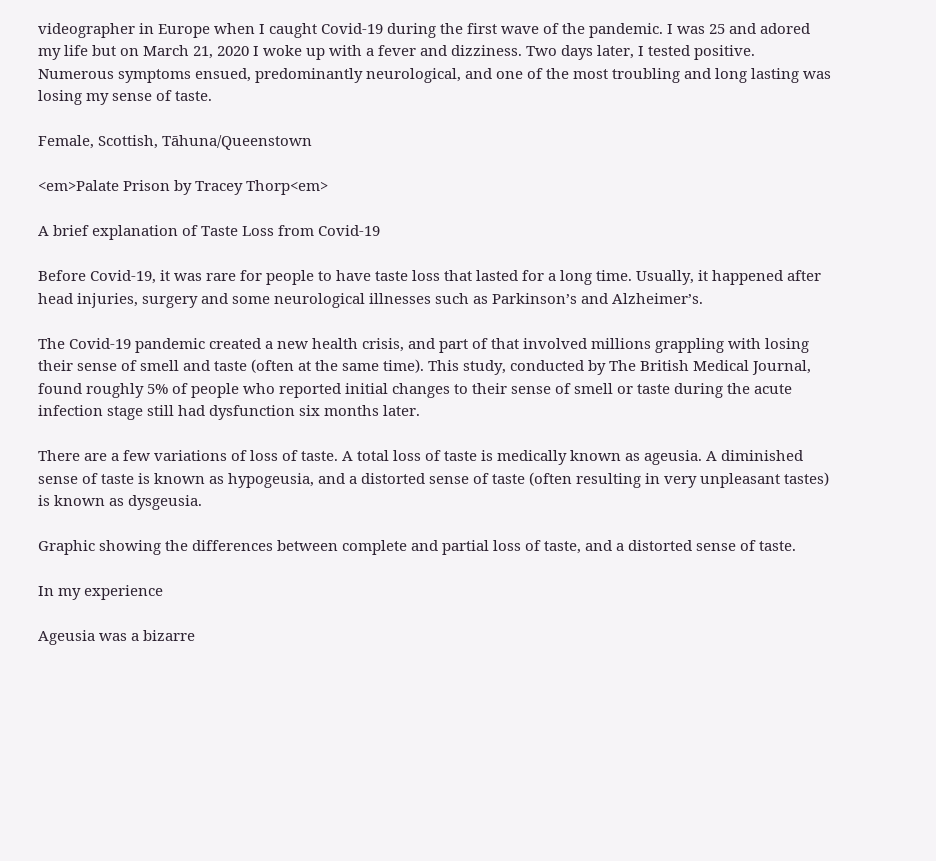videographer in Europe when I caught Covid-19 during the first wave of the pandemic. I was 25 and adored my life but on March 21, 2020 I woke up with a fever and dizziness. Two days later, I tested positive. Numerous symptoms ensued, predominantly neurological, and one of the most troubling and long lasting was losing my sense of taste.

Female, Scottish, Tāhuna/Queenstown

<em>Palate Prison by Tracey Thorp<em>

A brief explanation of Taste Loss from Covid-19

Before Covid-19, it was rare for people to have taste loss that lasted for a long time. Usually, it happened after head injuries, surgery and some neurological illnesses such as Parkinson’s and Alzheimer’s.

The Covid-19 pandemic created a new health crisis, and part of that involved millions grappling with losing their sense of smell and taste (often at the same time). This study, conducted by The British Medical Journal, found roughly 5% of people who reported initial changes to their sense of smell or taste during the acute infection stage still had dysfunction six months later.

There are a few variations of loss of taste. A total loss of taste is medically known as ageusia. A diminished sense of taste is known as hypogeusia, and a distorted sense of taste (often resulting in very unpleasant tastes) is known as dysgeusia.

Graphic showing the differences between complete and partial loss of taste, and a distorted sense of taste.

In my experience

Ageusia was a bizarre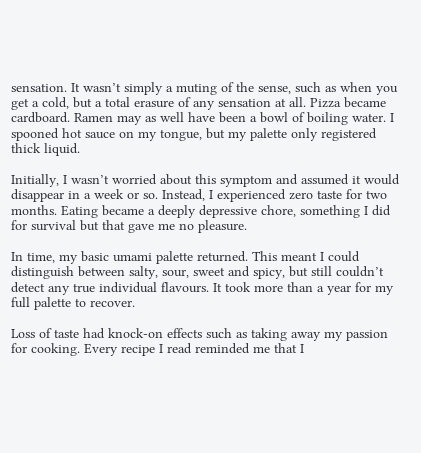sensation. It wasn’t simply a muting of the sense, such as when you get a cold, but a total erasure of any sensation at all. Pizza became cardboard. Ramen may as well have been a bowl of boiling water. I spooned hot sauce on my tongue, but my palette only registered thick liquid.

Initially, I wasn’t worried about this symptom and assumed it would disappear in a week or so. Instead, I experienced zero taste for two months. Eating became a deeply depressive chore, something I did for survival but that gave me no pleasure.

In time, my basic umami palette returned. This meant I could distinguish between salty, sour, sweet and spicy, but still couldn’t detect any true individual flavours. It took more than a year for my full palette to recover.

Loss of taste had knock-on effects such as taking away my passion for cooking. Every recipe I read reminded me that I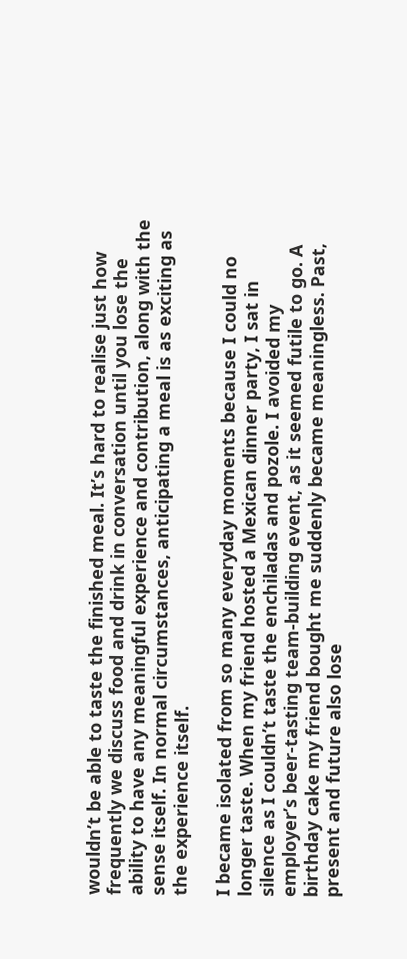wouldn’t be able to taste the finished meal. It’s hard to realise just how frequently we discuss food and drink in conversation until you lose the ability to have any meaningful experience and contribution, along with the sense itself. In normal circumstances, anticipating a meal is as exciting as the experience itself.

I became isolated from so many everyday moments because I could no longer taste. When my friend hosted a Mexican dinner party, I sat in silence as I couldn’t taste the enchiladas and pozole. I avoided my employer’s beer-tasting team-building event, as it seemed futile to go. A birthday cake my friend bought me suddenly became meaningless. Past, present and future also lose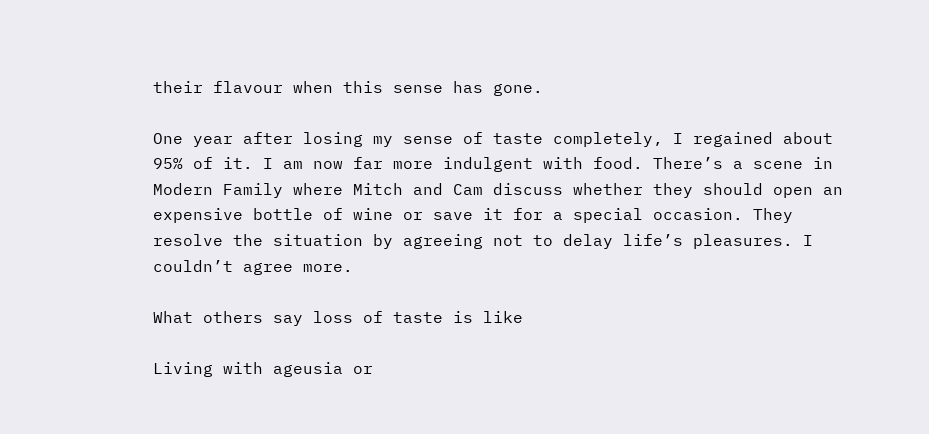their flavour when this sense has gone.

One year after losing my sense of taste completely, I regained about 95% of it. I am now far more indulgent with food. There’s a scene in Modern Family where Mitch and Cam discuss whether they should open an expensive bottle of wine or save it for a special occasion. They resolve the situation by agreeing not to delay life’s pleasures. I couldn’t agree more.

What others say loss of taste is like

Living with ageusia or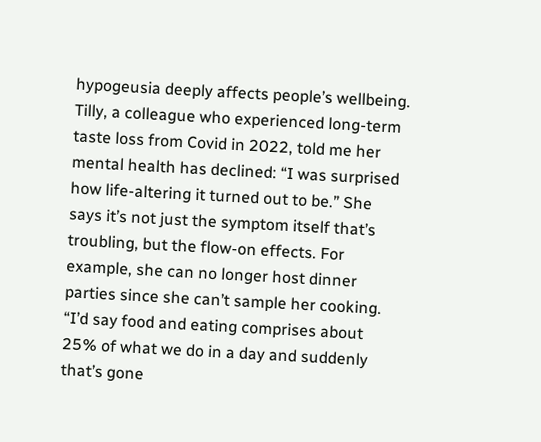hypogeusia deeply affects people’s wellbeing. Tilly, a colleague who experienced long-term taste loss from Covid in 2022, told me her mental health has declined: “I was surprised how life-altering it turned out to be.” She says it’s not just the symptom itself that’s troubling, but the flow-on effects. For example, she can no longer host dinner parties since she can’t sample her cooking. “I’d say food and eating comprises about 25% of what we do in a day and suddenly that’s gone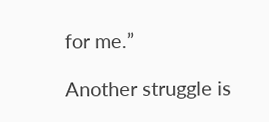for me.”

Another struggle is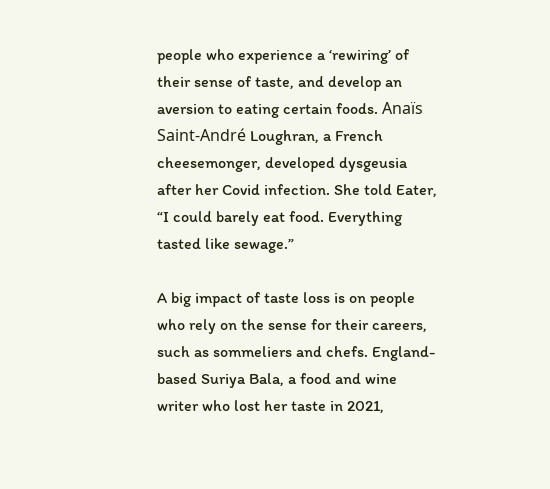people who experience a ‘rewiring’ of their sense of taste, and develop an aversion to eating certain foods. Anaïs Saint-André Loughran, a French cheesemonger, developed dysgeusia after her Covid infection. She told Eater, “I could barely eat food. Everything tasted like sewage.”

A big impact of taste loss is on people who rely on the sense for their careers, such as sommeliers and chefs. England-based Suriya Bala, a food and wine writer who lost her taste in 2021,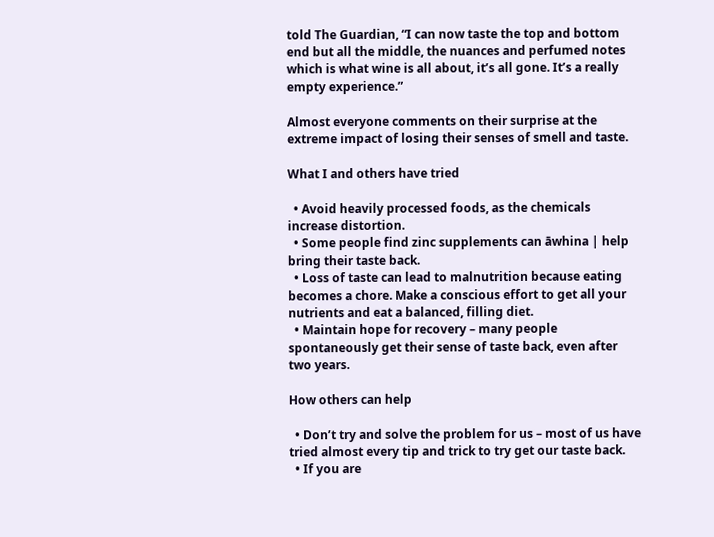told The Guardian, “I can now taste the top and bottom end but all the middle, the nuances and perfumed notes which is what wine is all about, it’s all gone. It’s a really empty experience.”

Almost everyone comments on their surprise at the extreme impact of losing their senses of smell and taste.

What I and others have tried

  • Avoid heavily processed foods, as the chemicals increase distortion.
  • Some people find zinc supplements can āwhina | help bring their taste back.
  • Loss of taste can lead to malnutrition because eating becomes a chore. Make a conscious effort to get all your nutrients and eat a balanced, filling diet.
  • Maintain hope for recovery – many people spontaneously get their sense of taste back, even after two years.

How others can help

  • Don’t try and solve the problem for us – most of us have tried almost every tip and trick to try get our taste back.
  • If you are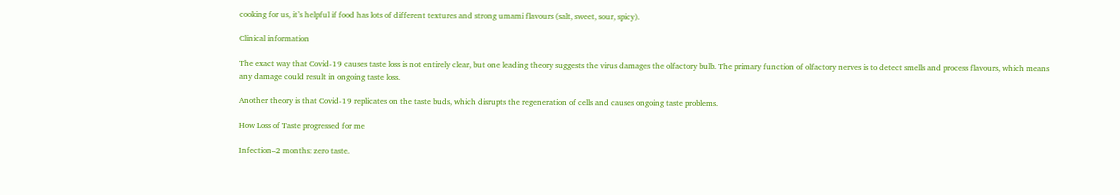cooking for us, it’s helpful if food has lots of different textures and strong umami flavours (salt, sweet, sour, spicy).

Clinical information

The exact way that Covid-19 causes taste loss is not entirely clear, but one leading theory suggests the virus damages the olfactory bulb. The primary function of olfactory nerves is to detect smells and process flavours, which means any damage could result in ongoing taste loss.

Another theory is that Covid-19 replicates on the taste buds, which disrupts the regeneration of cells and causes ongoing taste problems.

How Loss of Taste progressed for me

Infection–2 months: zero taste.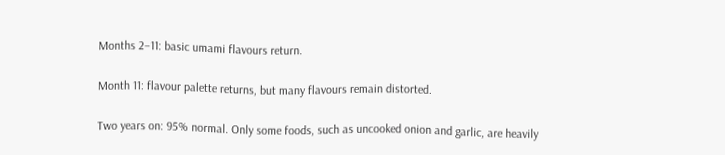Months 2–11: basic umami flavours return.

Month 11: flavour palette returns, but many flavours remain distorted.

Two years on: 95% normal. Only some foods, such as uncooked onion and garlic, are heavily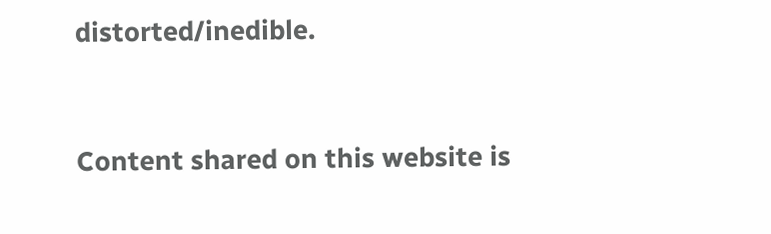distorted/inedible.


Content shared on this website is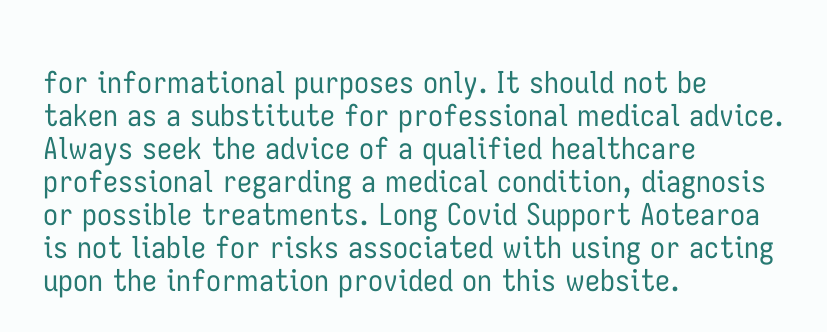for informational purposes only. It should not be taken as a substitute for professional medical advice. Always seek the advice of a qualified healthcare professional regarding a medical condition, diagnosis or possible treatments. Long Covid Support Aotearoa is not liable for risks associated with using or acting upon the information provided on this website.